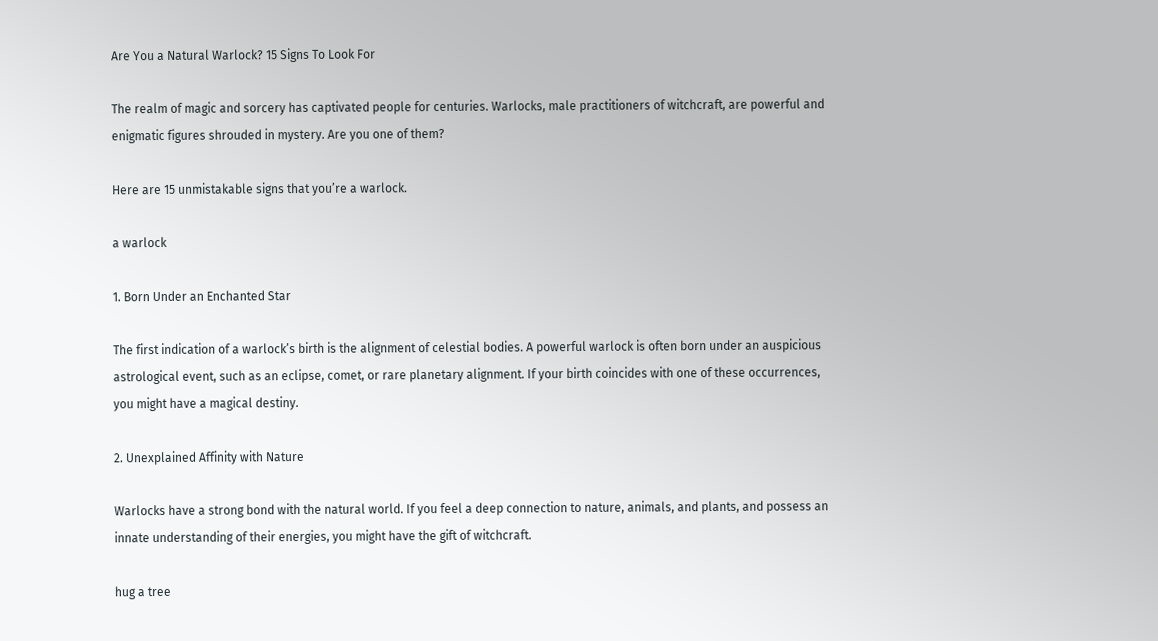Are You a Natural Warlock? 15 Signs To Look For

The realm of magic and sorcery has captivated people for centuries. Warlocks, male practitioners of witchcraft, are powerful and enigmatic figures shrouded in mystery. Are you one of them?

Here are 15 unmistakable signs that you’re a warlock.

a warlock

1. Born Under an Enchanted Star

The first indication of a warlock’s birth is the alignment of celestial bodies. A powerful warlock is often born under an auspicious astrological event, such as an eclipse, comet, or rare planetary alignment. If your birth coincides with one of these occurrences, you might have a magical destiny.

2. Unexplained Affinity with Nature

Warlocks have a strong bond with the natural world. If you feel a deep connection to nature, animals, and plants, and possess an innate understanding of their energies, you might have the gift of witchcraft.

hug a tree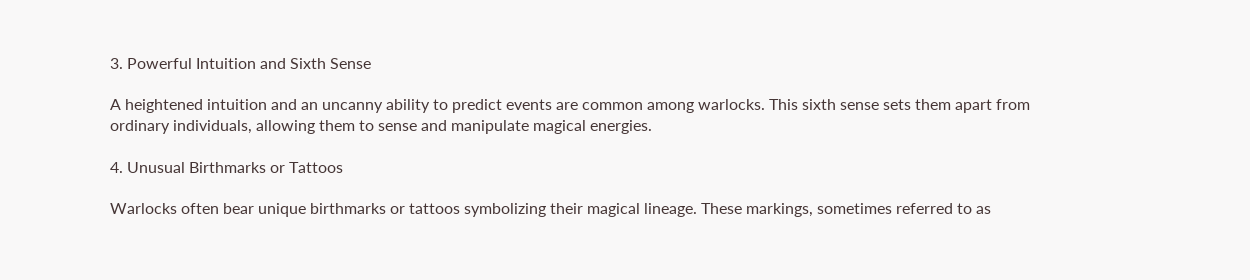3. Powerful Intuition and Sixth Sense

A heightened intuition and an uncanny ability to predict events are common among warlocks. This sixth sense sets them apart from ordinary individuals, allowing them to sense and manipulate magical energies.

4. Unusual Birthmarks or Tattoos

Warlocks often bear unique birthmarks or tattoos symbolizing their magical lineage. These markings, sometimes referred to as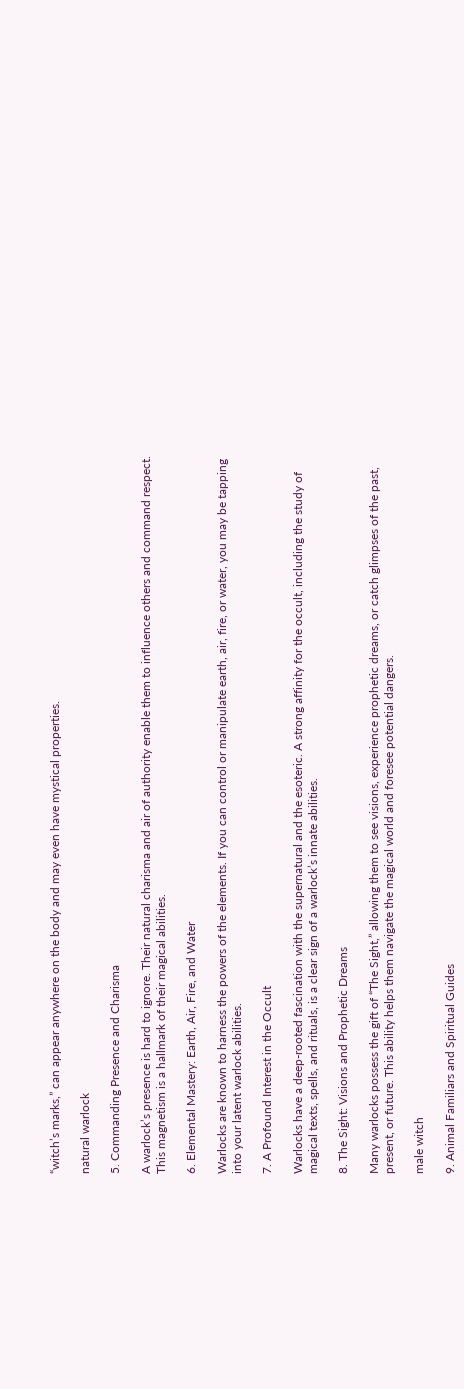“witch’s marks,” can appear anywhere on the body and may even have mystical properties.

natural warlock

5. Commanding Presence and Charisma

A warlock’s presence is hard to ignore. Their natural charisma and air of authority enable them to influence others and command respect. This magnetism is a hallmark of their magical abilities.

6. Elemental Mastery: Earth, Air, Fire, and Water

Warlocks are known to harness the powers of the elements. If you can control or manipulate earth, air, fire, or water, you may be tapping into your latent warlock abilities.

7. A Profound Interest in the Occult

Warlocks have a deep-rooted fascination with the supernatural and the esoteric. A strong affinity for the occult, including the study of magical texts, spells, and rituals, is a clear sign of a warlock’s innate abilities.

8. The Sight: Visions and Prophetic Dreams

Many warlocks possess the gift of “The Sight,” allowing them to see visions, experience prophetic dreams, or catch glimpses of the past, present, or future. This ability helps them navigate the magical world and foresee potential dangers.

male witch

9. Animal Familiars and Spiritual Guides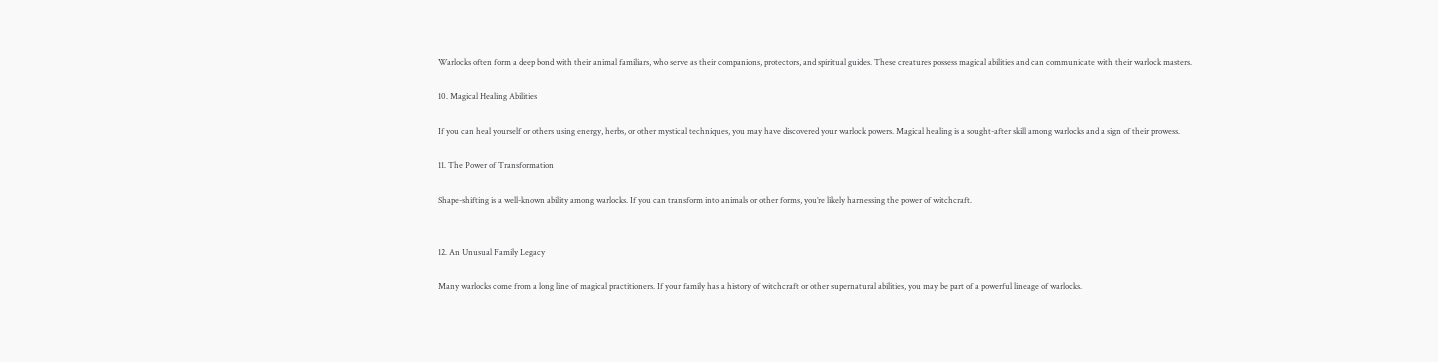Warlocks often form a deep bond with their animal familiars, who serve as their companions, protectors, and spiritual guides. These creatures possess magical abilities and can communicate with their warlock masters.

10. Magical Healing Abilities

If you can heal yourself or others using energy, herbs, or other mystical techniques, you may have discovered your warlock powers. Magical healing is a sought-after skill among warlocks and a sign of their prowess.

11. The Power of Transformation

Shape-shifting is a well-known ability among warlocks. If you can transform into animals or other forms, you’re likely harnessing the power of witchcraft.


12. An Unusual Family Legacy

Many warlocks come from a long line of magical practitioners. If your family has a history of witchcraft or other supernatural abilities, you may be part of a powerful lineage of warlocks.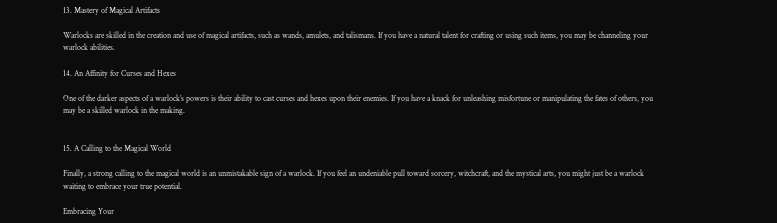13. Mastery of Magical Artifacts

Warlocks are skilled in the creation and use of magical artifacts, such as wands, amulets, and talismans. If you have a natural talent for crafting or using such items, you may be channeling your warlock abilities.

14. An Affinity for Curses and Hexes

One of the darker aspects of a warlock’s powers is their ability to cast curses and hexes upon their enemies. If you have a knack for unleashing misfortune or manipulating the fates of others, you may be a skilled warlock in the making.


15. A Calling to the Magical World

Finally, a strong calling to the magical world is an unmistakable sign of a warlock. If you feel an undeniable pull toward sorcery, witchcraft, and the mystical arts, you might just be a warlock waiting to embrace your true potential.

Embracing Your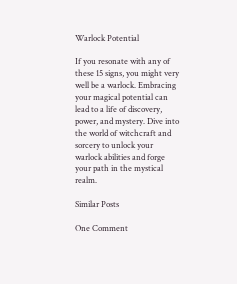Warlock Potential

If you resonate with any of these 15 signs, you might very well be a warlock. Embracing your magical potential can lead to a life of discovery, power, and mystery. Dive into the world of witchcraft and sorcery to unlock your warlock abilities and forge your path in the mystical realm.

Similar Posts

One Comment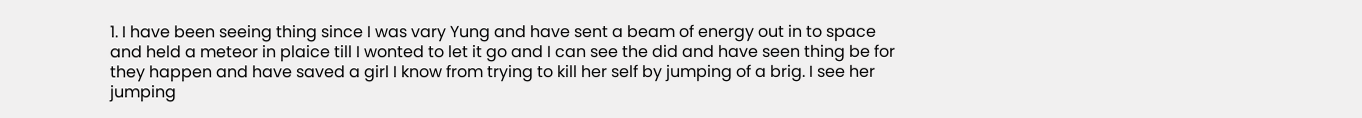1. I have been seeing thing since I was vary Yung and have sent a beam of energy out in to space and held a meteor in plaice till I wonted to let it go and I can see the did and have seen thing be for they happen and have saved a girl I know from trying to kill her self by jumping of a brig. I see her jumping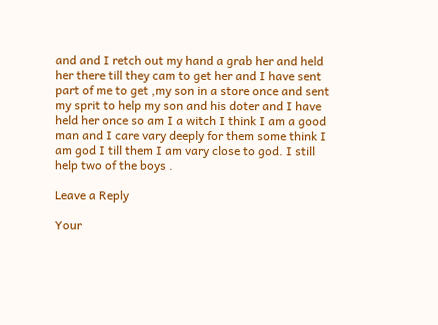and and I retch out my hand a grab her and held her there till they cam to get her and I have sent part of me to get ,my son in a store once and sent my sprit to help my son and his doter and I have held her once so am I a witch I think I am a good man and I care vary deeply for them some think I am god I till them I am vary close to god. I still help two of the boys .

Leave a Reply

Your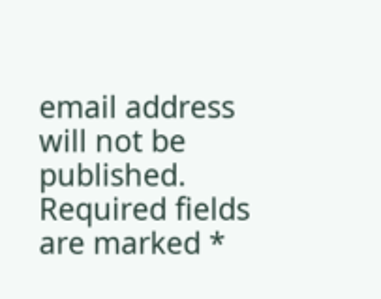email address will not be published. Required fields are marked *